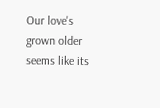Our love's grown older seems like its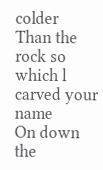colder
Than the rock so which l carved your name
On down the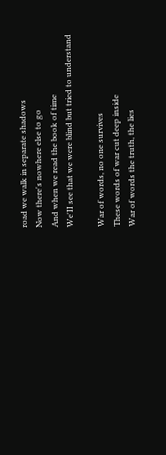road we walk in separate shadows
Now there's nowhere else to go
And when we read the book of time
We'II see that we were blind but tried to understand

War of words, no one survives
These words of war cut deep inside
War of words the truth, the lies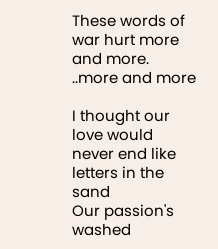These words of war hurt more and more. ..more and more

I thought our love would never end like letters in the sand
Our passion's washed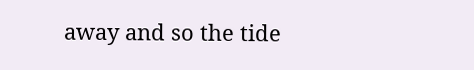away and so the tide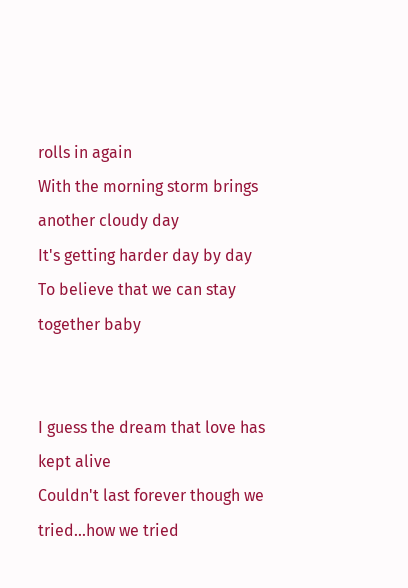rolls in again
With the morning storm brings another cloudy day
It's getting harder day by day
To believe that we can stay together baby


I guess the dream that love has kept alive
Couldn't last forever though we tried...how we tried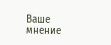Ваше мнение